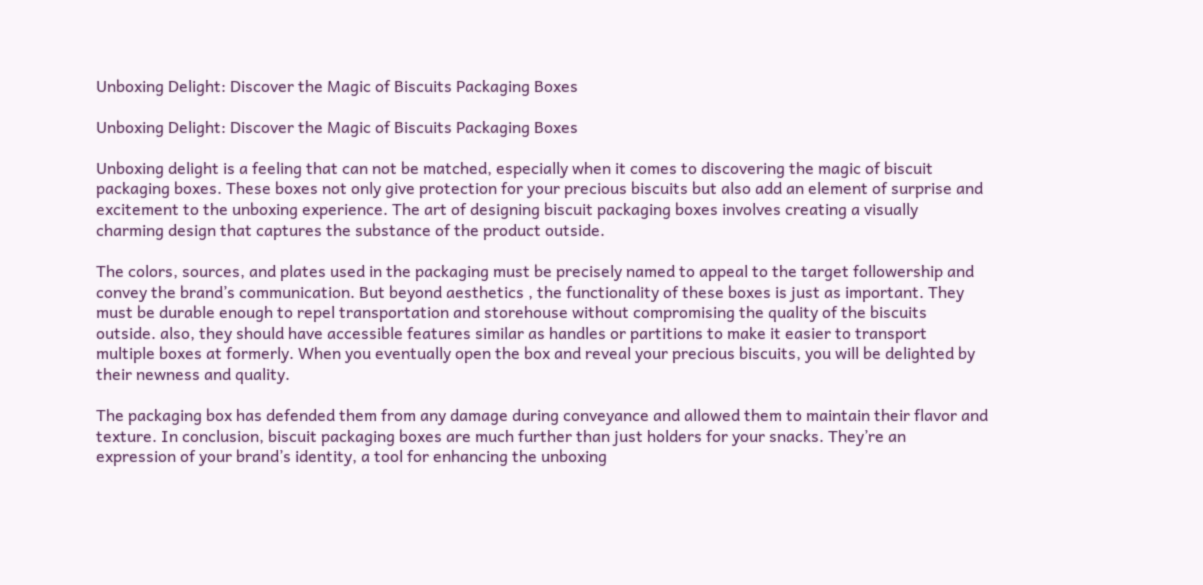Unboxing Delight: Discover the Magic of Biscuits Packaging Boxes

Unboxing Delight: Discover the Magic of Biscuits Packaging Boxes

Unboxing delight is a feeling that can not be matched, especially when it comes to discovering the magic of biscuit packaging boxes. These boxes not only give protection for your precious biscuits but also add an element of surprise and excitement to the unboxing experience. The art of designing biscuit packaging boxes involves creating a visually charming design that captures the substance of the product outside.

The colors, sources, and plates used in the packaging must be precisely named to appeal to the target followership and convey the brand’s communication. But beyond aesthetics , the functionality of these boxes is just as important. They must be durable enough to repel transportation and storehouse without compromising the quality of the biscuits outside. also, they should have accessible features similar as handles or partitions to make it easier to transport multiple boxes at formerly. When you eventually open the box and reveal your precious biscuits, you will be delighted by their newness and quality.

The packaging box has defended them from any damage during conveyance and allowed them to maintain their flavor and texture. In conclusion, biscuit packaging boxes are much further than just holders for your snacks. They’re an expression of your brand’s identity, a tool for enhancing the unboxing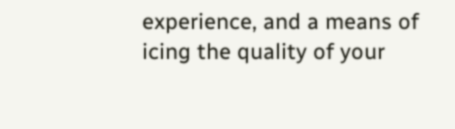experience, and a means of icing the quality of your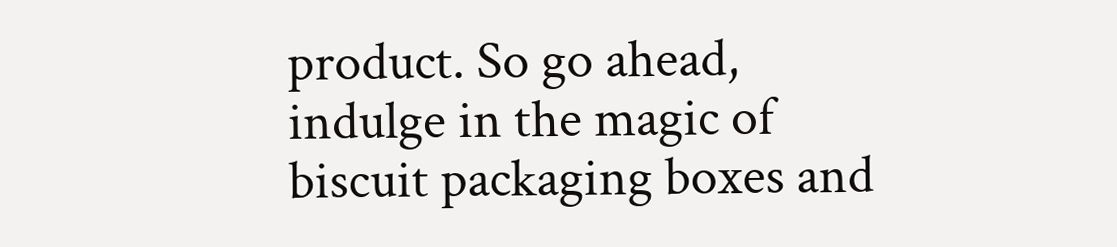product. So go ahead, indulge in the magic of biscuit packaging boxes and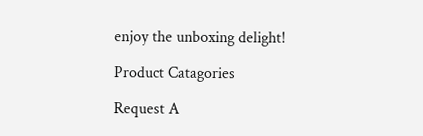enjoy the unboxing delight!

Product Catagories

Request A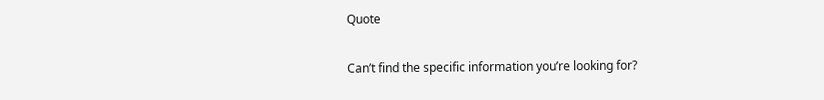Quote

Can’t find the specific information you’re looking for?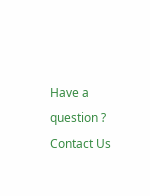Have a question ? Contact Us